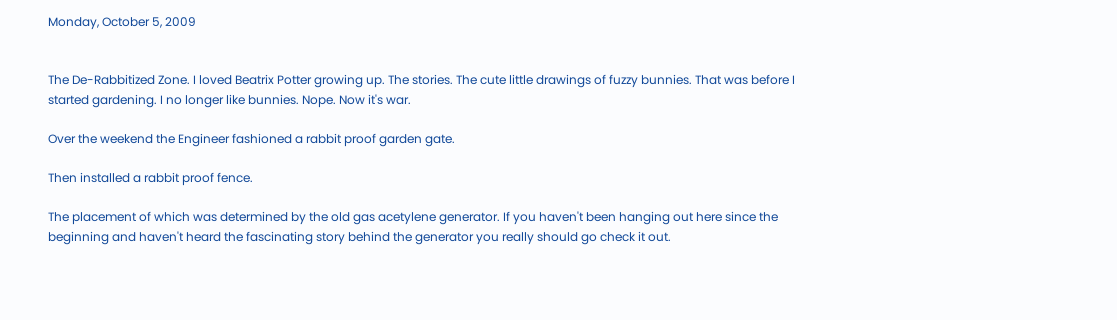Monday, October 5, 2009


The De-Rabbitized Zone. I loved Beatrix Potter growing up. The stories. The cute little drawings of fuzzy bunnies. That was before I started gardening. I no longer like bunnies. Nope. Now it's war.

Over the weekend the Engineer fashioned a rabbit proof garden gate.

Then installed a rabbit proof fence.

The placement of which was determined by the old gas acetylene generator. If you haven't been hanging out here since the beginning and haven't heard the fascinating story behind the generator you really should go check it out.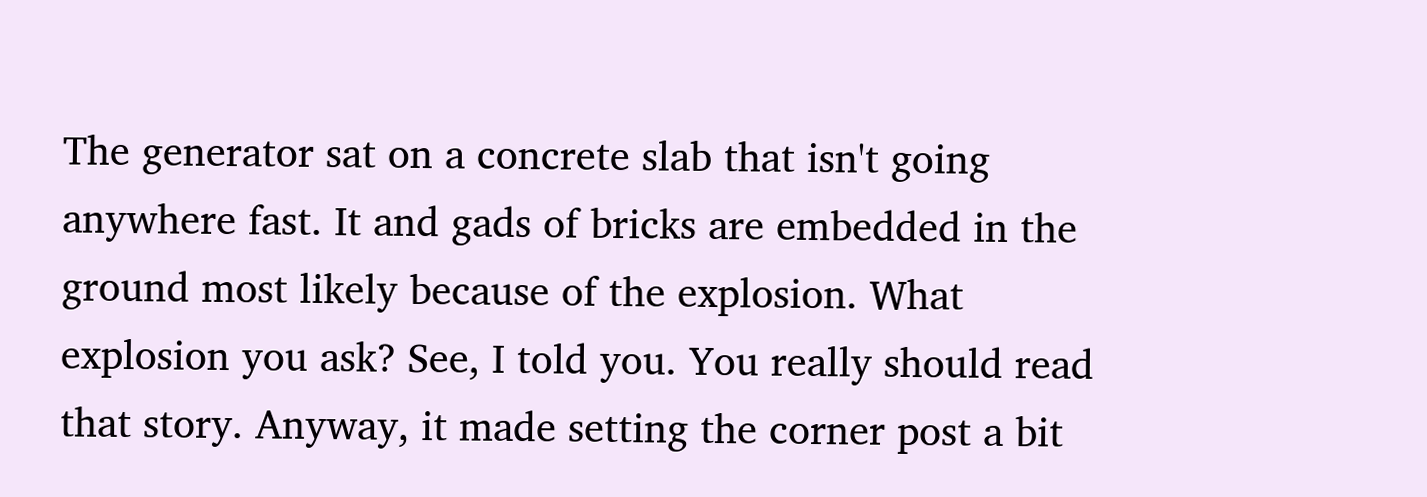The generator sat on a concrete slab that isn't going anywhere fast. It and gads of bricks are embedded in the ground most likely because of the explosion. What explosion you ask? See, I told you. You really should read that story. Anyway, it made setting the corner post a bit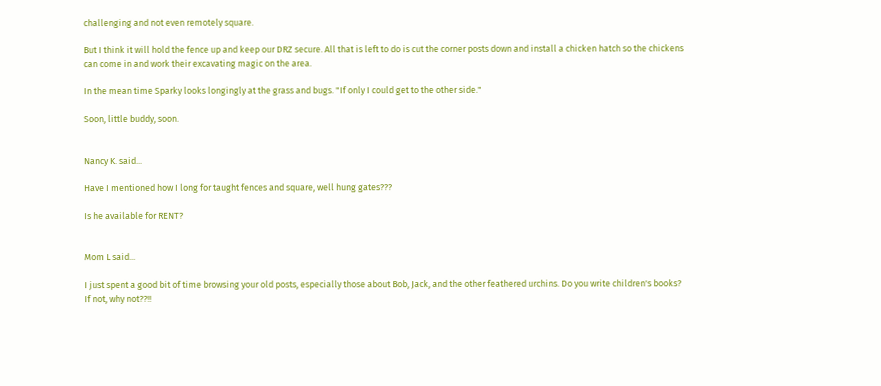challenging and not even remotely square.

But I think it will hold the fence up and keep our DRZ secure. All that is left to do is cut the corner posts down and install a chicken hatch so the chickens can come in and work their excavating magic on the area.

In the mean time Sparky looks longingly at the grass and bugs. "If only I could get to the other side."

Soon, little buddy, soon.


Nancy K. said...

Have I mentioned how I long for taught fences and square, well hung gates???

Is he available for RENT?


Mom L said...

I just spent a good bit of time browsing your old posts, especially those about Bob, Jack, and the other feathered urchins. Do you write children's books? If not, why not??!!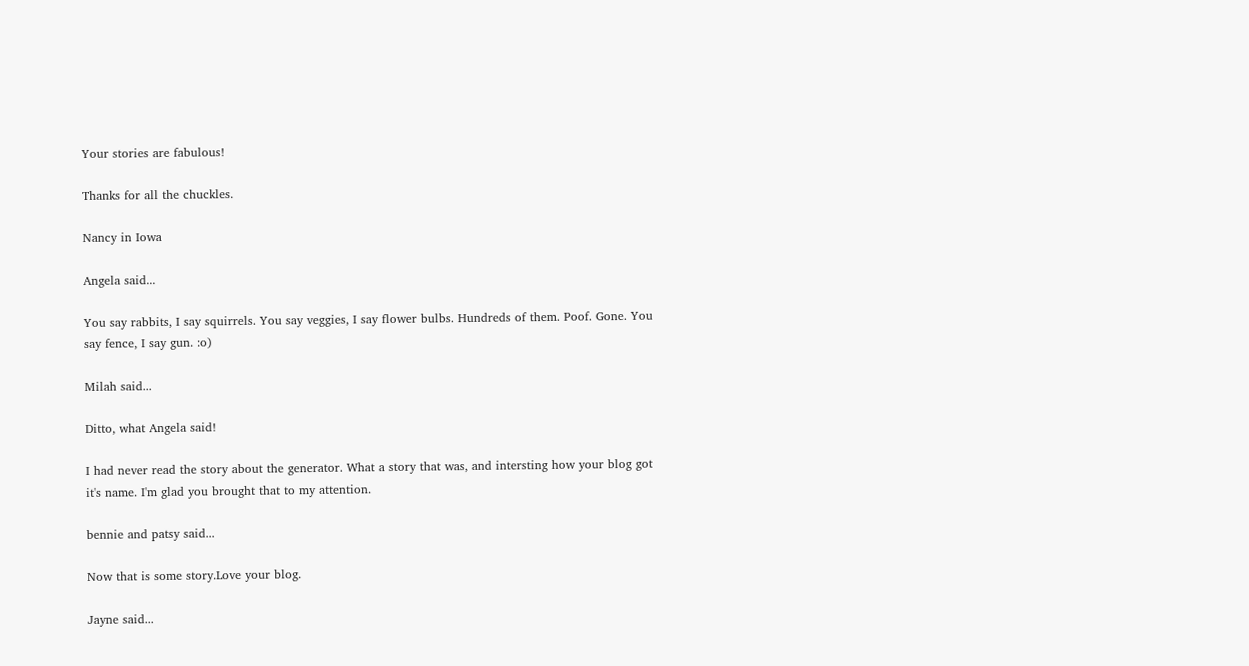Your stories are fabulous!

Thanks for all the chuckles.

Nancy in Iowa

Angela said...

You say rabbits, I say squirrels. You say veggies, I say flower bulbs. Hundreds of them. Poof. Gone. You say fence, I say gun. :o)

Milah said...

Ditto, what Angela said!

I had never read the story about the generator. What a story that was, and intersting how your blog got it's name. I'm glad you brought that to my attention.

bennie and patsy said...

Now that is some story.Love your blog.

Jayne said...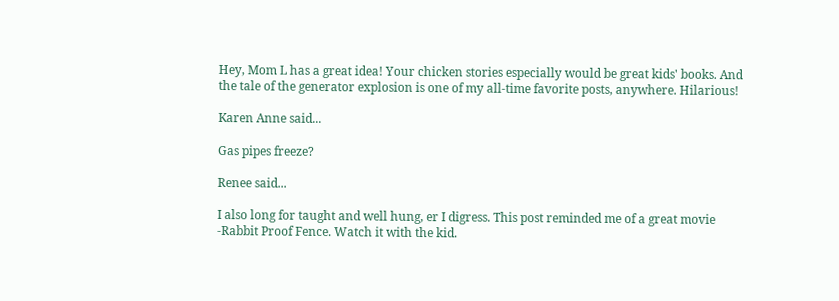Hey, Mom L has a great idea! Your chicken stories especially would be great kids' books. And the tale of the generator explosion is one of my all-time favorite posts, anywhere. Hilarious!

Karen Anne said...

Gas pipes freeze?

Renee said...

I also long for taught and well hung, er I digress. This post reminded me of a great movie -Rabbit Proof Fence. Watch it with the kid.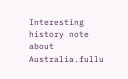Interesting history note about Australia.fullu